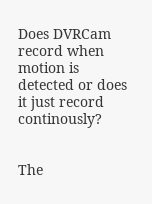Does DVRCam record when motion is detected or does it just record continously?


The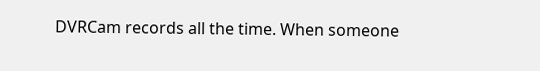DVRCam records all the time. When someone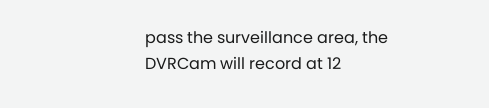pass the surveillance area, the DVRCam will record at 12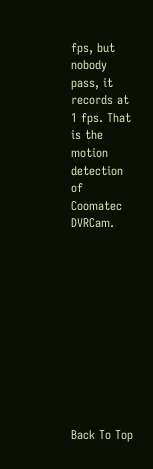fps, but nobody pass, it records at 1 fps. That is the motion detection of Coomatec DVRCam.











Back To Top